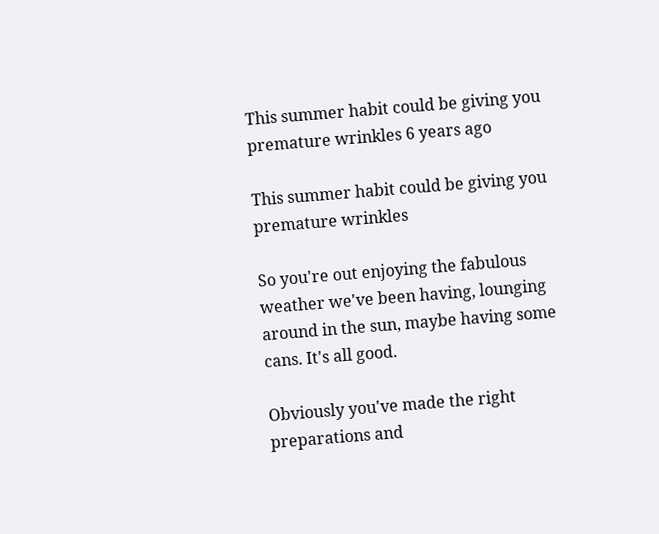This summer habit could be giving you premature wrinkles 6 years ago

This summer habit could be giving you premature wrinkles

So you're out enjoying the fabulous weather we've been having, lounging around in the sun, maybe having some cans. It's all good.

Obviously you've made the right preparations and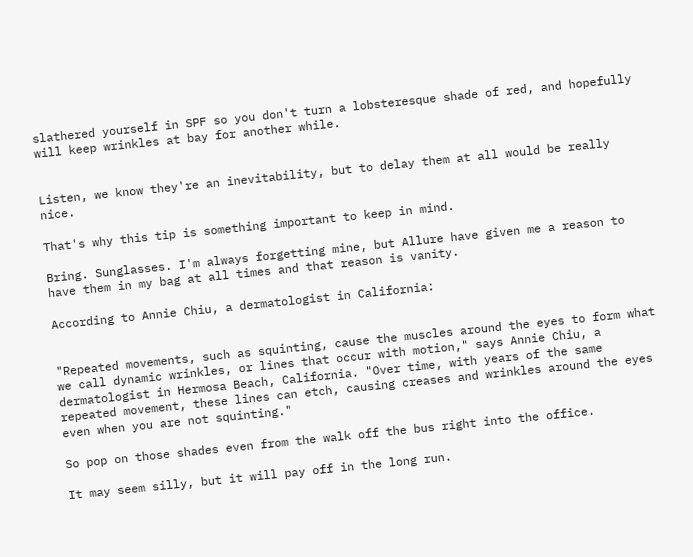slathered yourself in SPF so you don't turn a lobsteresque shade of red, and hopefully will keep wrinkles at bay for another while.


Listen, we know they're an inevitability, but to delay them at all would be really nice.

That's why this tip is something important to keep in mind.

Bring. Sunglasses. I'm always forgetting mine, but Allure have given me a reason to have them in my bag at all times and that reason is vanity.

According to Annie Chiu, a dermatologist in California:


"Repeated movements, such as squinting, cause the muscles around the eyes to form what we call dynamic wrinkles, or lines that occur with motion," says Annie Chiu, a dermatologist in Hermosa Beach, California. "Over time, with years of the same repeated movement, these lines can etch, causing creases and wrinkles around the eyes even when you are not squinting."

So pop on those shades even from the walk off the bus right into the office.

It may seem silly, but it will pay off in the long run.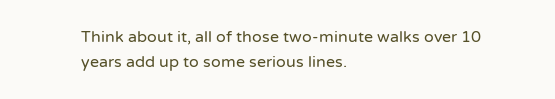Think about it, all of those two-minute walks over 10 years add up to some serious lines.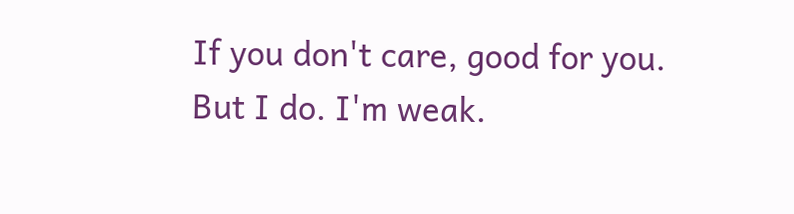If you don't care, good for you. But I do. I'm weak.